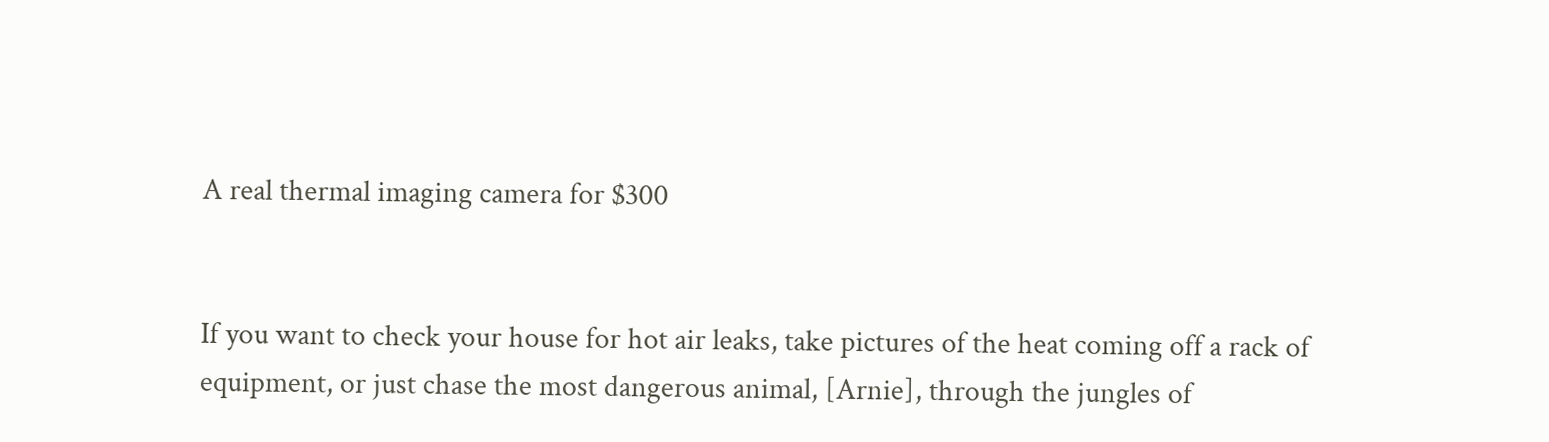A real thermal imaging camera for $300


If you want to check your house for hot air leaks, take pictures of the heat coming off a rack of equipment, or just chase the most dangerous animal, [Arnie], through the jungles of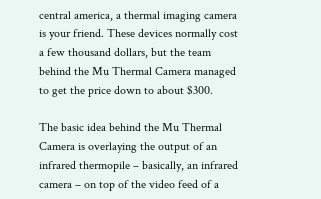central america, a thermal imaging camera is your friend. These devices normally cost a few thousand dollars, but the team behind the Mu Thermal Camera managed to get the price down to about $300.

The basic idea behind the Mu Thermal Camera is overlaying the output of an infrared thermopile – basically, an infrared camera – on top of the video feed of a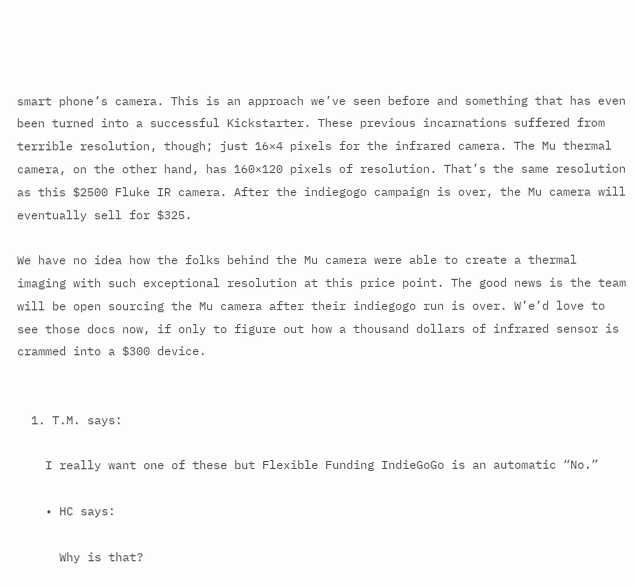smart phone’s camera. This is an approach we’ve seen before and something that has even been turned into a successful Kickstarter. These previous incarnations suffered from terrible resolution, though; just 16×4 pixels for the infrared camera. The Mu thermal camera, on the other hand, has 160×120 pixels of resolution. That’s the same resolution as this $2500 Fluke IR camera. After the indiegogo campaign is over, the Mu camera will eventually sell for $325.

We have no idea how the folks behind the Mu camera were able to create a thermal imaging with such exceptional resolution at this price point. The good news is the team will be open sourcing the Mu camera after their indiegogo run is over. W’e’d love to see those docs now, if only to figure out how a thousand dollars of infrared sensor is crammed into a $300 device.


  1. T.M. says:

    I really want one of these but Flexible Funding IndieGoGo is an automatic “No.”

    • HC says:

      Why is that?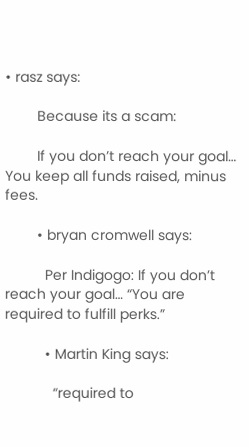• rasz says:

        Because its a scam:

        If you don’t reach your goal… You keep all funds raised, minus fees.

        • bryan cromwell says:

          Per Indigogo: If you don’t reach your goal… “You are required to fulfill perks.”

          • Martin King says:

            “required to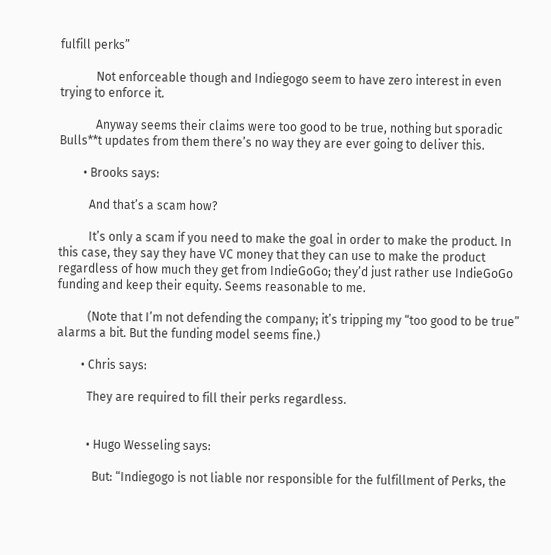fulfill perks”

            Not enforceable though and Indiegogo seem to have zero interest in even trying to enforce it.

            Anyway seems their claims were too good to be true, nothing but sporadic Bulls**t updates from them there’s no way they are ever going to deliver this.

        • Brooks says:

          And that’s a scam how?

          It’s only a scam if you need to make the goal in order to make the product. In this case, they say they have VC money that they can use to make the product regardless of how much they get from IndieGoGo; they’d just rather use IndieGoGo funding and keep their equity. Seems reasonable to me.

          (Note that I’m not defending the company; it’s tripping my “too good to be true” alarms a bit. But the funding model seems fine.)

        • Chris says:

          They are required to fill their perks regardless.


          • Hugo Wesseling says:

            But: “Indiegogo is not liable nor responsible for the fulfillment of Perks, the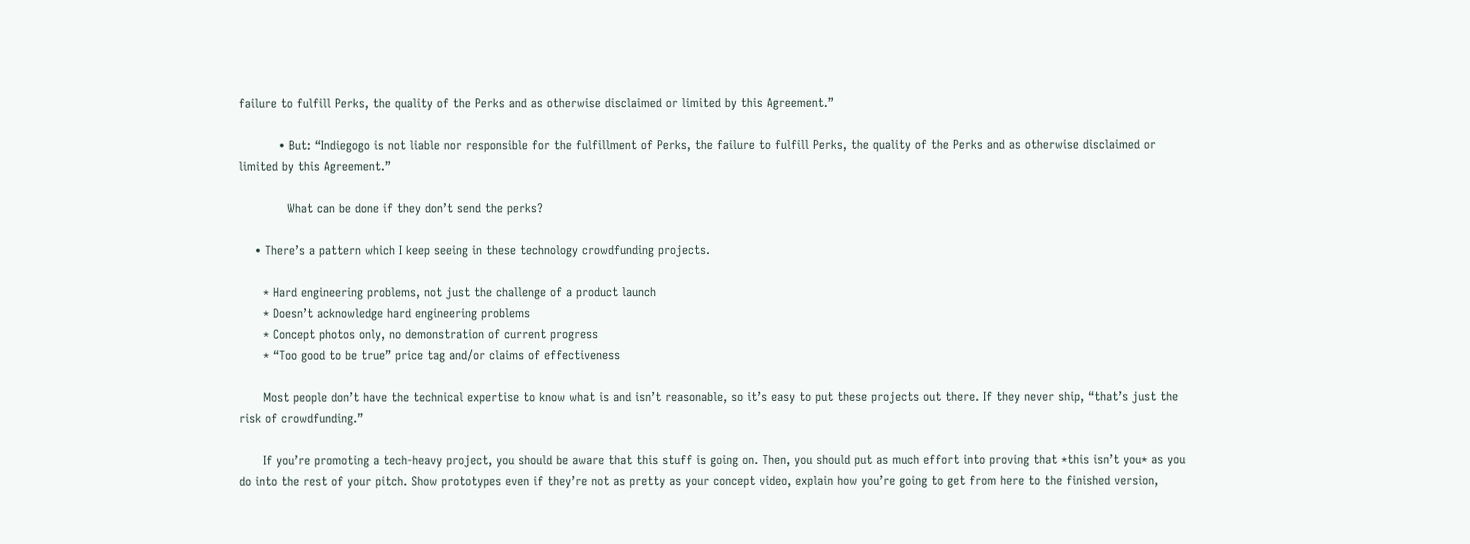failure to fulfill Perks, the quality of the Perks and as otherwise disclaimed or limited by this Agreement.”

          • But: “Indiegogo is not liable nor responsible for the fulfillment of Perks, the failure to fulfill Perks, the quality of the Perks and as otherwise disclaimed or limited by this Agreement.”

            What can be done if they don’t send the perks?

    • There’s a pattern which I keep seeing in these technology crowdfunding projects.

      * Hard engineering problems, not just the challenge of a product launch
      * Doesn’t acknowledge hard engineering problems
      * Concept photos only, no demonstration of current progress
      * “Too good to be true” price tag and/or claims of effectiveness

      Most people don’t have the technical expertise to know what is and isn’t reasonable, so it’s easy to put these projects out there. If they never ship, “that’s just the risk of crowdfunding.”

      If you’re promoting a tech-heavy project, you should be aware that this stuff is going on. Then, you should put as much effort into proving that *this isn’t you* as you do into the rest of your pitch. Show prototypes even if they’re not as pretty as your concept video, explain how you’re going to get from here to the finished version,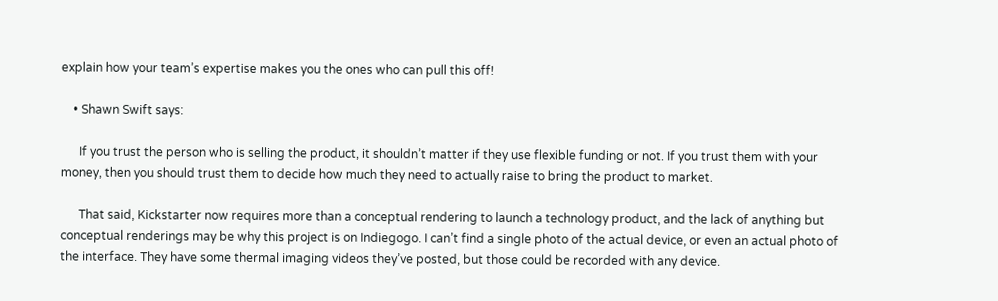explain how your team’s expertise makes you the ones who can pull this off!

    • Shawn Swift says:

      If you trust the person who is selling the product, it shouldn’t matter if they use flexible funding or not. If you trust them with your money, then you should trust them to decide how much they need to actually raise to bring the product to market.

      That said, Kickstarter now requires more than a conceptual rendering to launch a technology product, and the lack of anything but conceptual renderings may be why this project is on Indiegogo. I can’t find a single photo of the actual device, or even an actual photo of the interface. They have some thermal imaging videos they’ve posted, but those could be recorded with any device.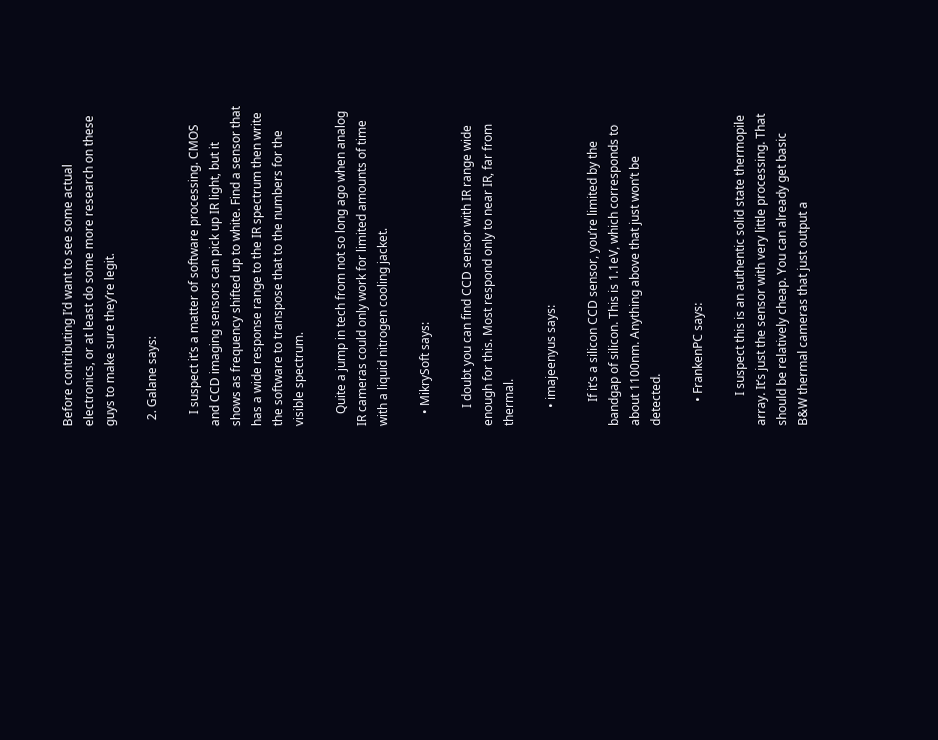Before contributing I’d want to see some actual electronics, or at least do some more research on these guys to make sure they’re legit.

  2. Galane says:

    I suspect it’s a matter of software processing. CMOS and CCD imaging sensors can pick up IR light, but it shows as frequency shifted up to white. Find a sensor that has a wide response range to the IR spectrum then write the software to transpose that to the numbers for the visible spectrum.

    Quite a jump in tech from not so long ago when analog IR cameras could only work for limited amounts of time with a liquid nitrogen cooling jacket.

    • MikrySoft says:

      I doubt you can find CCD sensor with IR range wide enough for this. Most respond only to near IR, far from thermal.

      • imajeenyus says:

        If it’s a silicon CCD sensor, you’re limited by the bandgap of silicon. This is 1.1eV, which corresponds to about 1100nm. Anything above that just won’t be detected.

        • FrankenPC says:

          I suspect this is an authentic solid state thermopile array. It’s just the sensor with very little processing. That should be relatively cheap. You can already get basic B&W thermal cameras that just output a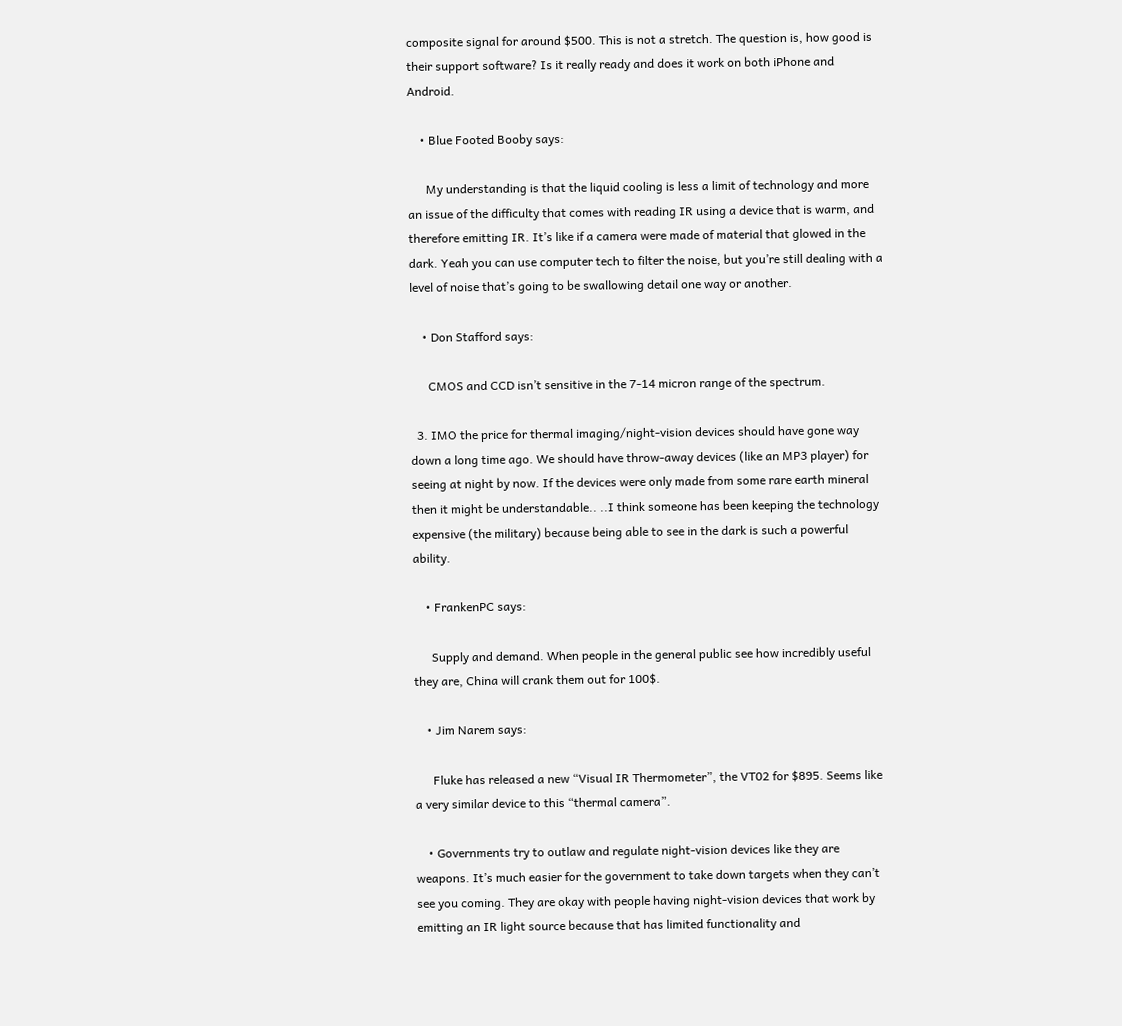composite signal for around $500. This is not a stretch. The question is, how good is their support software? Is it really ready and does it work on both iPhone and Android.

    • Blue Footed Booby says:

      My understanding is that the liquid cooling is less a limit of technology and more an issue of the difficulty that comes with reading IR using a device that is warm, and therefore emitting IR. It’s like if a camera were made of material that glowed in the dark. Yeah you can use computer tech to filter the noise, but you’re still dealing with a level of noise that’s going to be swallowing detail one way or another.

    • Don Stafford says:

      CMOS and CCD isn’t sensitive in the 7-14 micron range of the spectrum.

  3. IMO the price for thermal imaging/night-vision devices should have gone way down a long time ago. We should have throw-away devices (like an MP3 player) for seeing at night by now. If the devices were only made from some rare earth mineral then it might be understandable.. ..I think someone has been keeping the technology expensive (the military) because being able to see in the dark is such a powerful ability.

    • FrankenPC says:

      Supply and demand. When people in the general public see how incredibly useful they are, China will crank them out for 100$.

    • Jim Narem says:

      Fluke has released a new “Visual IR Thermometer”, the VT02 for $895. Seems like a very similar device to this “thermal camera”.

    • Governments try to outlaw and regulate night-vision devices like they are weapons. It’s much easier for the government to take down targets when they can’t see you coming. They are okay with people having night-vision devices that work by emitting an IR light source because that has limited functionality and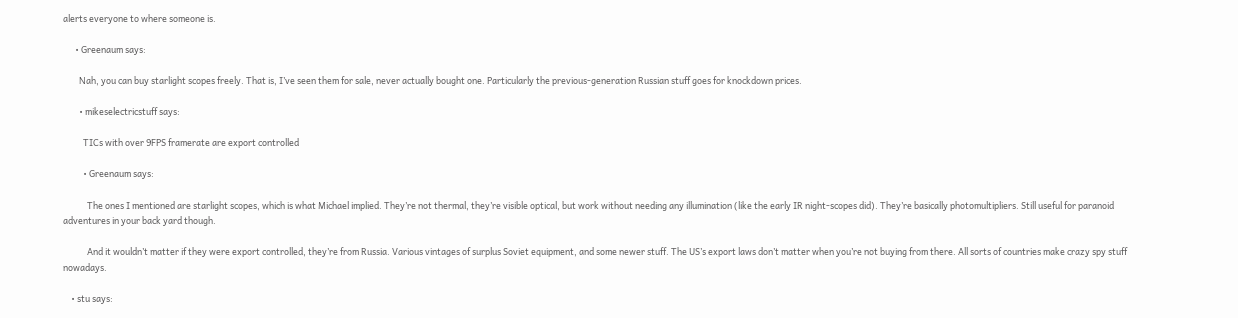alerts everyone to where someone is.

      • Greenaum says:

        Nah, you can buy starlight scopes freely. That is, I’ve seen them for sale, never actually bought one. Particularly the previous-generation Russian stuff goes for knockdown prices.

        • mikeselectricstuff says:

          TICs with over 9FPS framerate are export controlled

          • Greenaum says:

            The ones I mentioned are starlight scopes, which is what Michael implied. They’re not thermal, they’re visible optical, but work without needing any illumination (like the early IR night-scopes did). They’re basically photomultipliers. Still useful for paranoid adventures in your back yard though.

            And it wouldn’t matter if they were export controlled, they’re from Russia. Various vintages of surplus Soviet equipment, and some newer stuff. The US’s export laws don’t matter when you’re not buying from there. All sorts of countries make crazy spy stuff nowadays.

    • stu says: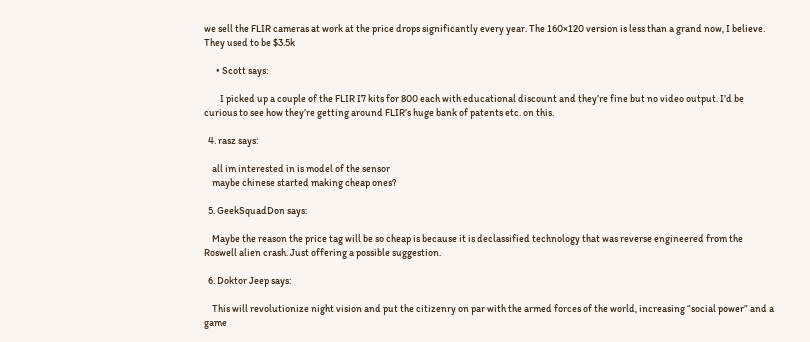we sell the FLIR cameras at work at the price drops significantly every year. The 160×120 version is less than a grand now, I believe. They used to be $3.5k

      • Scott says:

        I picked up a couple of the FLIR I7 kits for 800 each with educational discount and they’re fine but no video output. I’d be curious to see how they’re getting around FLIR’s huge bank of patents etc. on this.

  4. rasz says:

    all im interested in is model of the sensor
    maybe chinese started making cheap ones?

  5. GeekSquadDon says:

    Maybe the reason the price tag will be so cheap is because it is declassified technology that was reverse engineered from the Roswell alien crash. Just offering a possible suggestion.

  6. Doktor Jeep says:

    This will revolutionize night vision and put the citizenry on par with the armed forces of the world, increasing “social power” and a game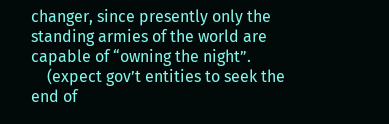changer, since presently only the standing armies of the world are capable of “owning the night”.
    (expect gov’t entities to seek the end of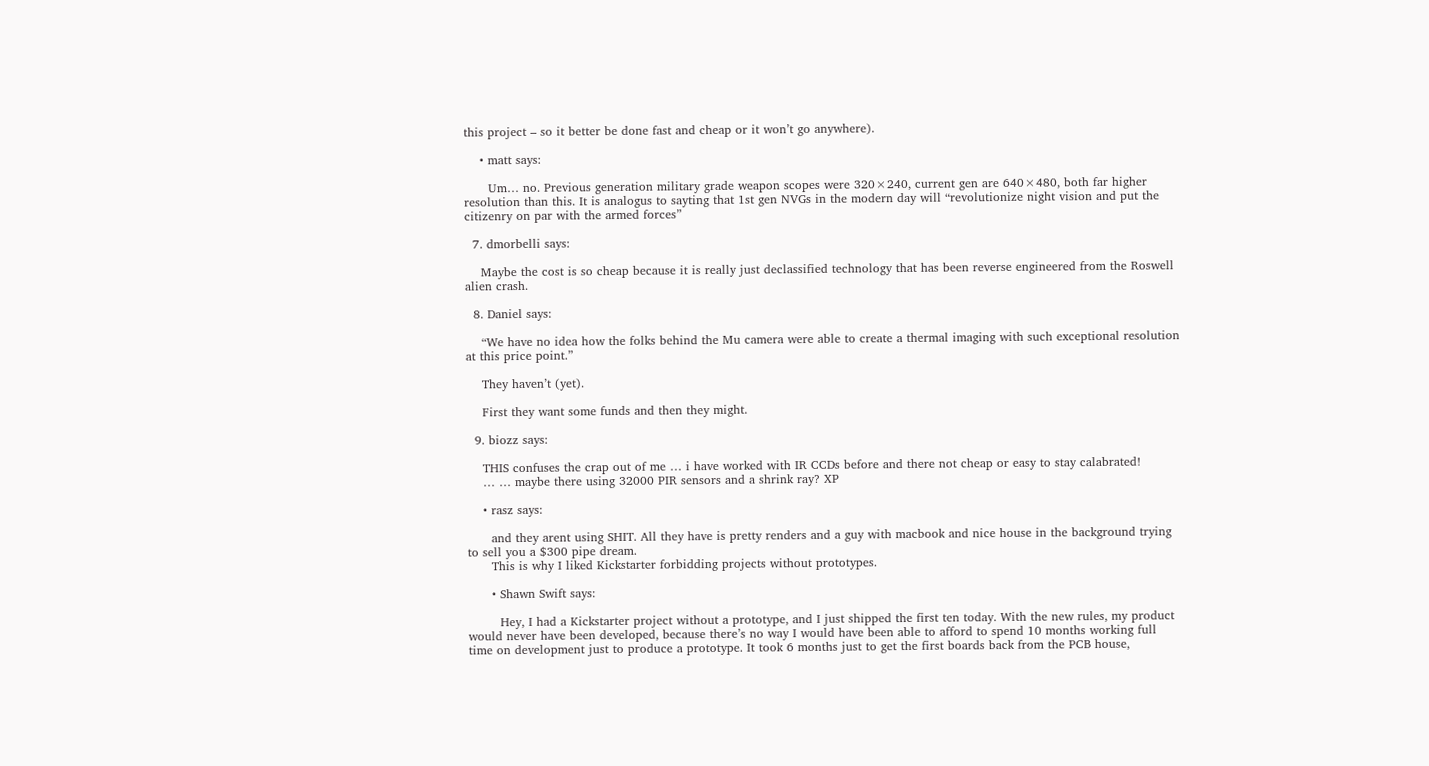this project – so it better be done fast and cheap or it won’t go anywhere).

    • matt says:

      Um… no. Previous generation military grade weapon scopes were 320×240, current gen are 640×480, both far higher resolution than this. It is analogus to sayting that 1st gen NVGs in the modern day will “revolutionize night vision and put the citizenry on par with the armed forces”

  7. dmorbelli says:

    Maybe the cost is so cheap because it is really just declassified technology that has been reverse engineered from the Roswell alien crash.

  8. Daniel says:

    “We have no idea how the folks behind the Mu camera were able to create a thermal imaging with such exceptional resolution at this price point.”

    They haven’t (yet).

    First they want some funds and then they might.

  9. biozz says:

    THIS confuses the crap out of me … i have worked with IR CCDs before and there not cheap or easy to stay calabrated!
    … … maybe there using 32000 PIR sensors and a shrink ray? XP

    • rasz says:

      and they arent using SHIT. All they have is pretty renders and a guy with macbook and nice house in the background trying to sell you a $300 pipe dream.
      This is why I liked Kickstarter forbidding projects without prototypes.

      • Shawn Swift says:

        Hey, I had a Kickstarter project without a prototype, and I just shipped the first ten today. With the new rules, my product would never have been developed, because there’s no way I would have been able to afford to spend 10 months working full time on development just to produce a prototype. It took 6 months just to get the first boards back from the PCB house,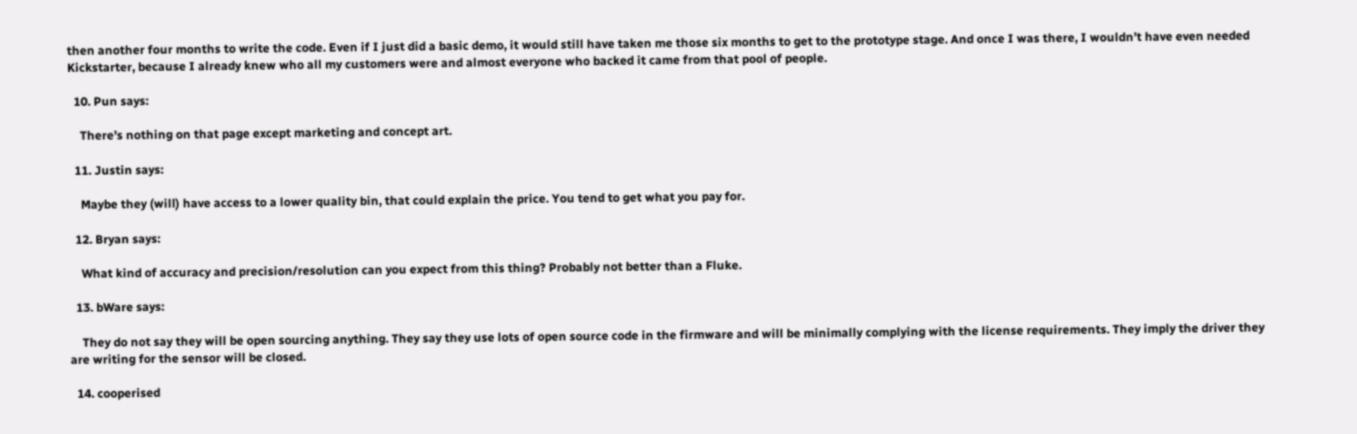then another four months to write the code. Even if I just did a basic demo, it would still have taken me those six months to get to the prototype stage. And once I was there, I wouldn’t have even needed Kickstarter, because I already knew who all my customers were and almost everyone who backed it came from that pool of people.

  10. Pun says:

    There’s nothing on that page except marketing and concept art.

  11. Justin says:

    Maybe they (will) have access to a lower quality bin, that could explain the price. You tend to get what you pay for.

  12. Bryan says:

    What kind of accuracy and precision/resolution can you expect from this thing? Probably not better than a Fluke.

  13. bWare says:

    They do not say they will be open sourcing anything. They say they use lots of open source code in the firmware and will be minimally complying with the license requirements. They imply the driver they are writing for the sensor will be closed.

  14. cooperised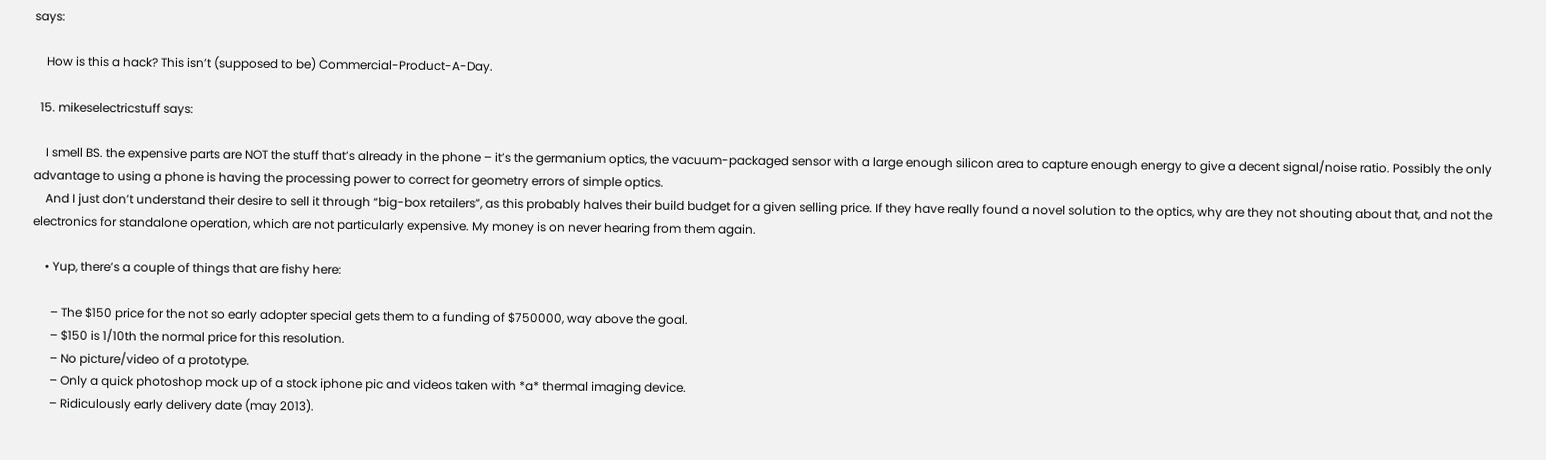says:

    How is this a hack? This isn’t (supposed to be) Commercial-Product-A-Day.

  15. mikeselectricstuff says:

    I smell BS. the expensive parts are NOT the stuff that’s already in the phone – it’s the germanium optics, the vacuum-packaged sensor with a large enough silicon area to capture enough energy to give a decent signal/noise ratio. Possibly the only advantage to using a phone is having the processing power to correct for geometry errors of simple optics.
    And I just don’t understand their desire to sell it through “big-box retailers”, as this probably halves their build budget for a given selling price. If they have really found a novel solution to the optics, why are they not shouting about that, and not the electronics for standalone operation, which are not particularly expensive. My money is on never hearing from them again.

    • Yup, there’s a couple of things that are fishy here:

      – The $150 price for the not so early adopter special gets them to a funding of $750000, way above the goal.
      – $150 is 1/10th the normal price for this resolution.
      – No picture/video of a prototype.
      – Only a quick photoshop mock up of a stock iphone pic and videos taken with *a* thermal imaging device.
      – Ridiculously early delivery date (may 2013).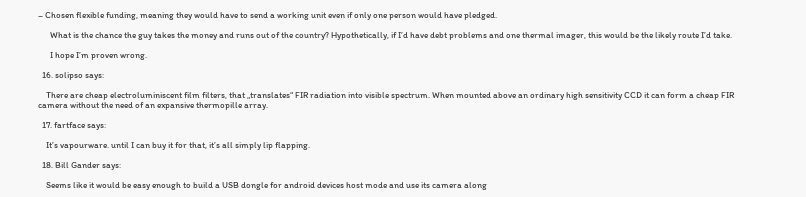– Chosen flexible funding, meaning they would have to send a working unit even if only one person would have pledged.

      What is the chance the guy takes the money and runs out of the country? Hypothetically, if I’d have debt problems and one thermal imager, this would be the likely route I’d take.

      I hope I’m proven wrong.

  16. solipso says:

    There are cheap electroluminiscent film filters, that „translates“ FIR radiation into visible spectrum. When mounted above an ordinary high sensitivity CCD it can form a cheap FIR camera without the need of an expansive thermopille array.

  17. fartface says:

    It’s vapourware. until I can buy it for that, it’s all simply lip flapping.

  18. Bill Gander says:

    Seems like it would be easy enough to build a USB dongle for android devices host mode and use its camera along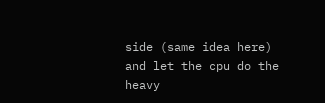side (same idea here) and let the cpu do the heavy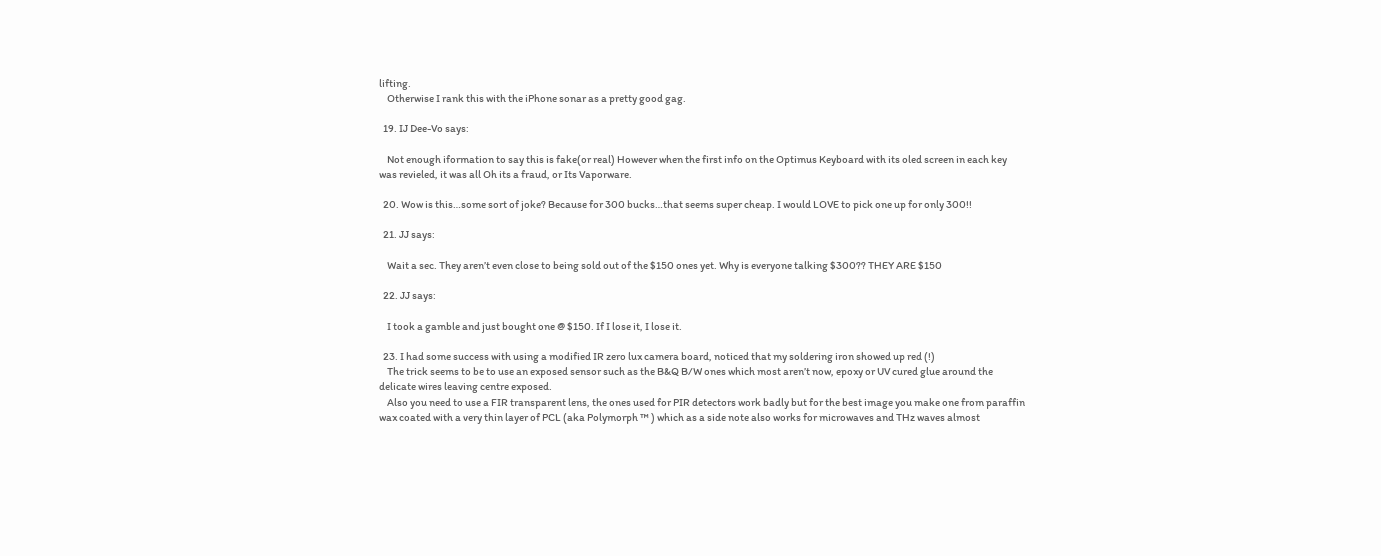lifting.
    Otherwise I rank this with the iPhone sonar as a pretty good gag.

  19. IJ Dee-Vo says:

    Not enough iformation to say this is fake(or real) However when the first info on the Optimus Keyboard with its oled screen in each key was revieled, it was all Oh its a fraud, or Its Vaporware.

  20. Wow is this…some sort of joke? Because for 300 bucks…that seems super cheap. I would LOVE to pick one up for only 300!!

  21. JJ says:

    Wait a sec. They aren’t even close to being sold out of the $150 ones yet. Why is everyone talking $300?? THEY ARE $150

  22. JJ says:

    I took a gamble and just bought one @ $150. If I lose it, I lose it.

  23. I had some success with using a modified IR zero lux camera board, noticed that my soldering iron showed up red (!)
    The trick seems to be to use an exposed sensor such as the B&Q B/W ones which most aren’t now, epoxy or UV cured glue around the delicate wires leaving centre exposed.
    Also you need to use a FIR transparent lens, the ones used for PIR detectors work badly but for the best image you make one from paraffin wax coated with a very thin layer of PCL (aka Polymorph ™ ) which as a side note also works for microwaves and THz waves almost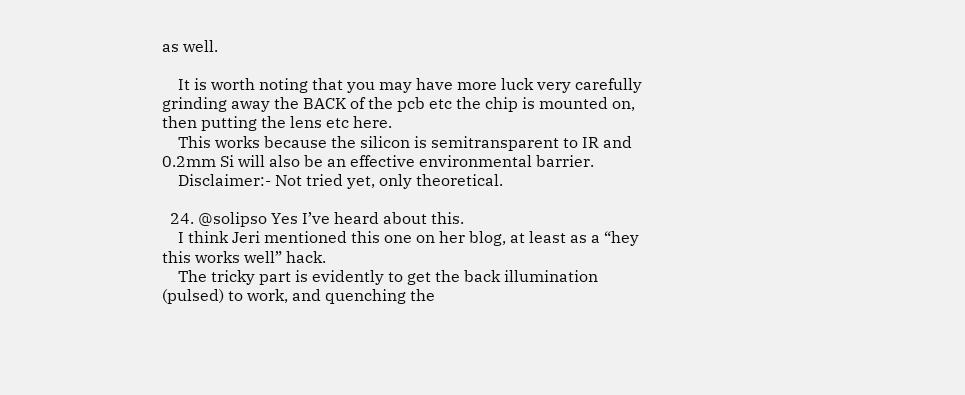as well.

    It is worth noting that you may have more luck very carefully grinding away the BACK of the pcb etc the chip is mounted on, then putting the lens etc here.
    This works because the silicon is semitransparent to IR and 0.2mm Si will also be an effective environmental barrier.
    Disclaimer:- Not tried yet, only theoretical.

  24. @solipso Yes I’ve heard about this.
    I think Jeri mentioned this one on her blog, at least as a “hey this works well” hack.
    The tricky part is evidently to get the back illumination (pulsed) to work, and quenching the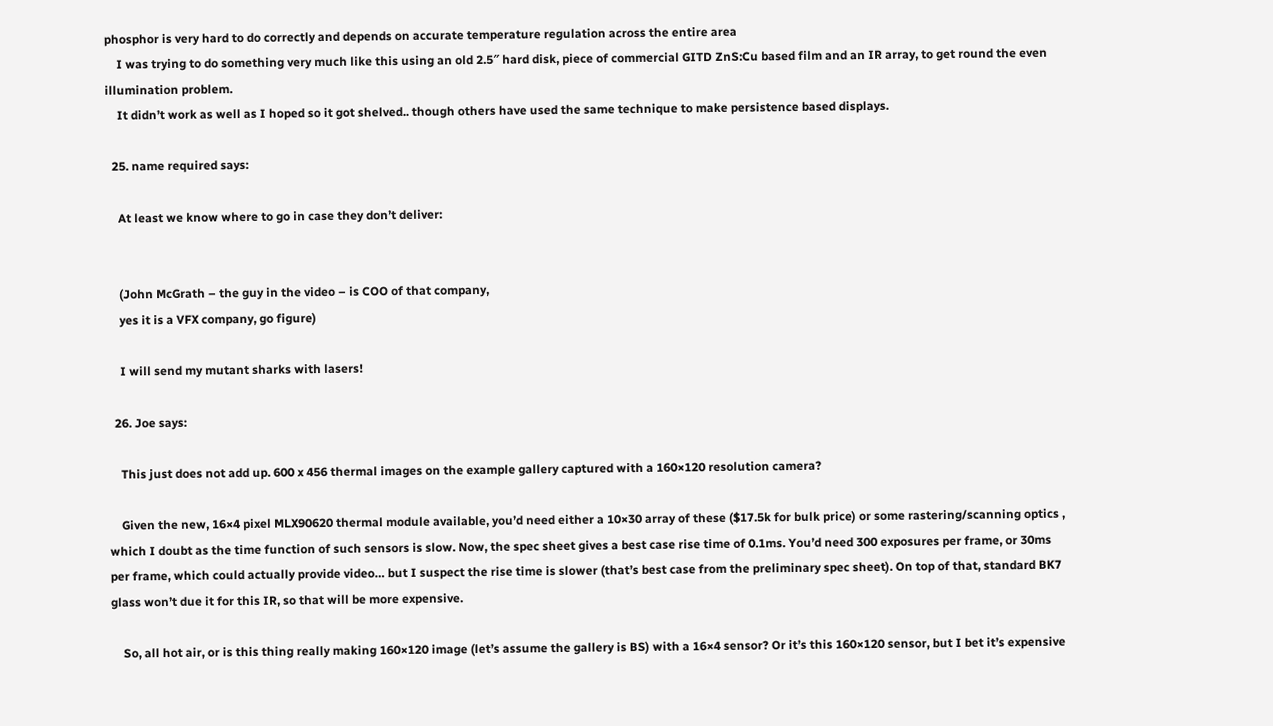phosphor is very hard to do correctly and depends on accurate temperature regulation across the entire area
    I was trying to do something very much like this using an old 2.5″ hard disk, piece of commercial GITD ZnS:Cu based film and an IR array, to get round the even illumination problem.
    It didn’t work as well as I hoped so it got shelved.. though others have used the same technique to make persistence based displays.

  25. name required says:

    At least we know where to go in case they don’t deliver:


    (John McGrath – the guy in the video – is COO of that company,
    yes it is a VFX company, go figure)

    I will send my mutant sharks with lasers!

  26. Joe says:

    This just does not add up. 600 x 456 thermal images on the example gallery captured with a 160×120 resolution camera?

    Given the new, 16×4 pixel MLX90620 thermal module available, you’d need either a 10×30 array of these ($17.5k for bulk price) or some rastering/scanning optics , which I doubt as the time function of such sensors is slow. Now, the spec sheet gives a best case rise time of 0.1ms. You’d need 300 exposures per frame, or 30ms per frame, which could actually provide video… but I suspect the rise time is slower (that’s best case from the preliminary spec sheet). On top of that, standard BK7 glass won’t due it for this IR, so that will be more expensive.

    So, all hot air, or is this thing really making 160×120 image (let’s assume the gallery is BS) with a 16×4 sensor? Or it’s this 160×120 sensor, but I bet it’s expensive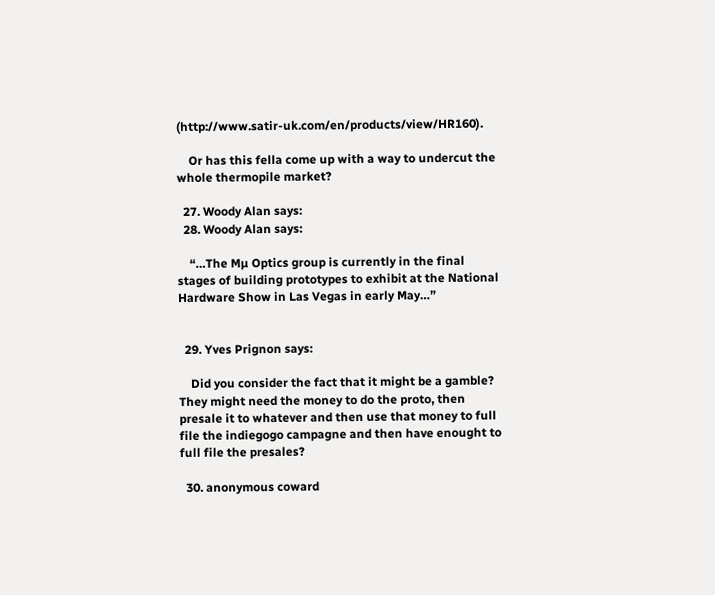(http://www.satir-uk.com/en/products/view/HR160).

    Or has this fella come up with a way to undercut the whole thermopile market?

  27. Woody Alan says:
  28. Woody Alan says:

    “…The Mµ Optics group is currently in the final stages of building prototypes to exhibit at the National Hardware Show in Las Vegas in early May…”


  29. Yves Prignon says:

    Did you consider the fact that it might be a gamble? They might need the money to do the proto, then presale it to whatever and then use that money to full file the indiegogo campagne and then have enought to full file the presales?

  30. anonymous coward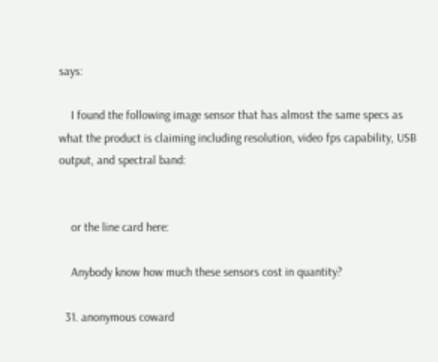says:

    I found the following image sensor that has almost the same specs as what the product is claiming including resolution, video fps capability, USB output, and spectral band:


    or the line card here:

    Anybody know how much these sensors cost in quantity?

  31. anonymous coward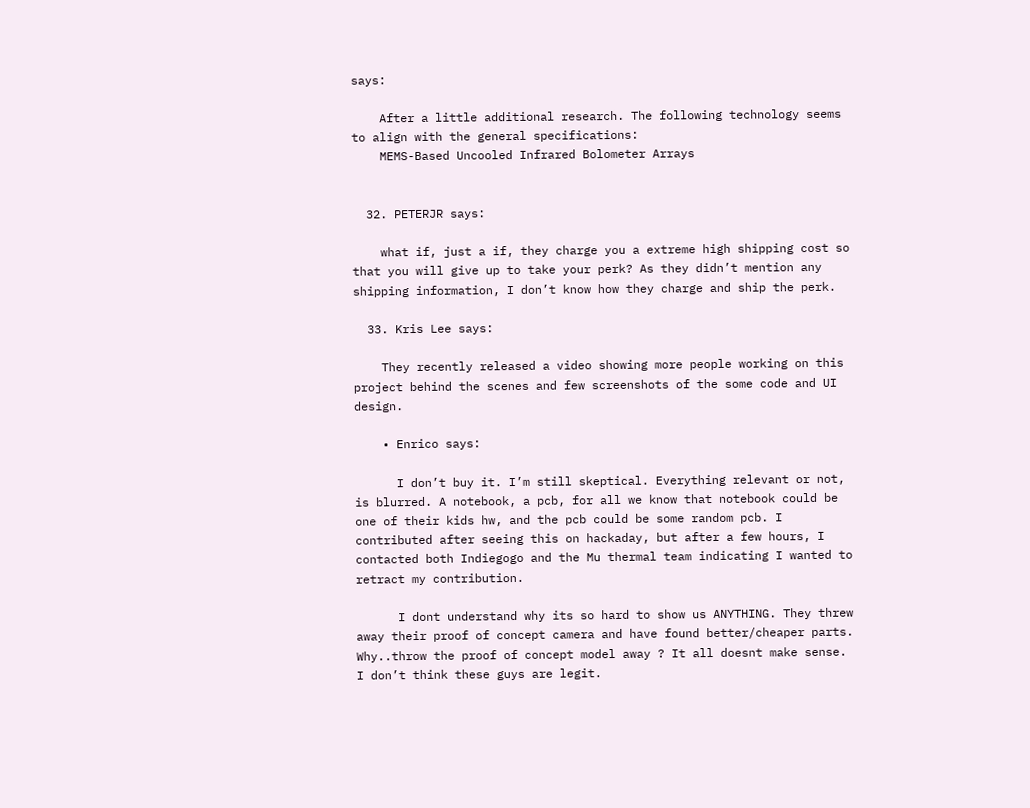says:

    After a little additional research. The following technology seems to align with the general specifications:
    MEMS-Based Uncooled Infrared Bolometer Arrays


  32. PETERJR says:

    what if, just a if, they charge you a extreme high shipping cost so that you will give up to take your perk? As they didn’t mention any shipping information, I don’t know how they charge and ship the perk.

  33. Kris Lee says:

    They recently released a video showing more people working on this project behind the scenes and few screenshots of the some code and UI design.

    • Enrico says:

      I don’t buy it. I’m still skeptical. Everything relevant or not, is blurred. A notebook, a pcb, for all we know that notebook could be one of their kids hw, and the pcb could be some random pcb. I contributed after seeing this on hackaday, but after a few hours, I contacted both Indiegogo and the Mu thermal team indicating I wanted to retract my contribution.

      I dont understand why its so hard to show us ANYTHING. They threw away their proof of concept camera and have found better/cheaper parts. Why..throw the proof of concept model away ? It all doesnt make sense. I don’t think these guys are legit.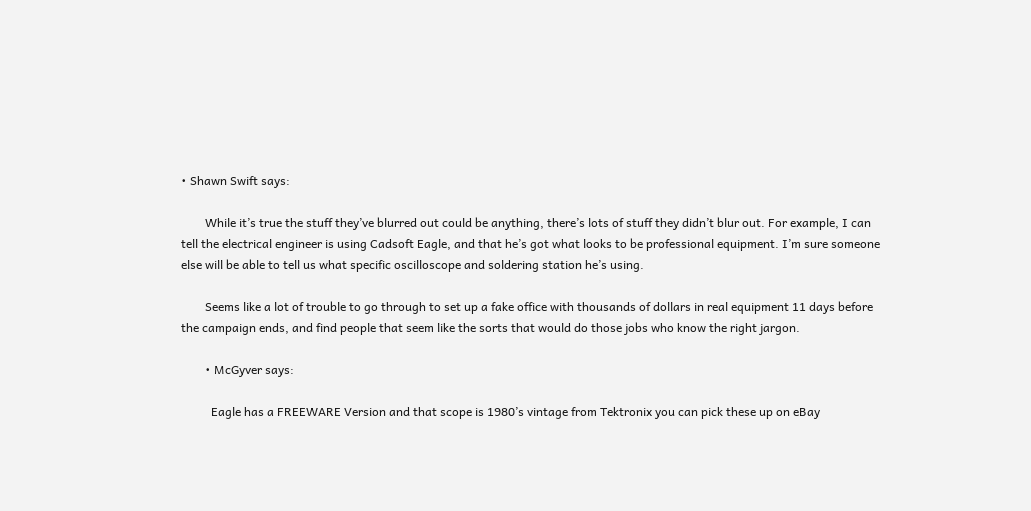• Shawn Swift says:

        While it’s true the stuff they’ve blurred out could be anything, there’s lots of stuff they didn’t blur out. For example, I can tell the electrical engineer is using Cadsoft Eagle, and that he’s got what looks to be professional equipment. I’m sure someone else will be able to tell us what specific oscilloscope and soldering station he’s using.

        Seems like a lot of trouble to go through to set up a fake office with thousands of dollars in real equipment 11 days before the campaign ends, and find people that seem like the sorts that would do those jobs who know the right jargon.

        • McGyver says:

          Eagle has a FREEWARE Version and that scope is 1980’s vintage from Tektronix you can pick these up on eBay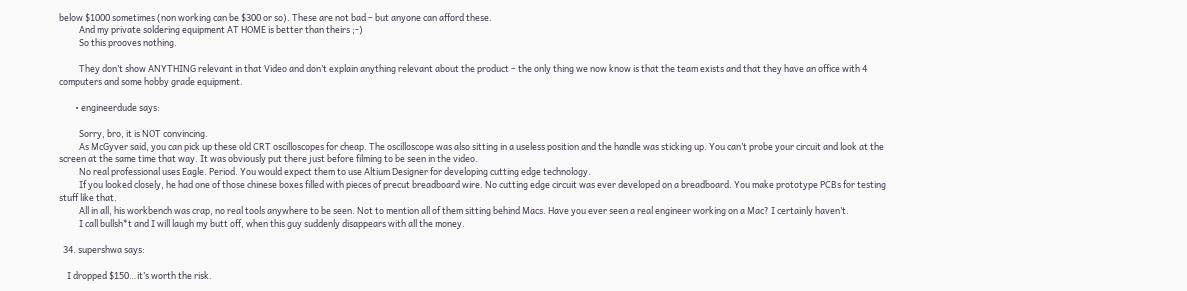below $1000 sometimes (non working can be $300 or so). These are not bad – but anyone can afford these.
          And my private soldering equipment AT HOME is better than theirs ;-)
          So this prooves nothing.

          They don’t show ANYTHING relevant in that Video and don’t explain anything relevant about the product – the only thing we now know is that the team exists and that they have an office with 4 computers and some hobby grade equipment.

        • engineerdude says:

          Sorry, bro, it is NOT convincing.
          As McGyver said, you can pick up these old CRT oscilloscopes for cheap. The oscilloscope was also sitting in a useless position and the handle was sticking up. You can’t probe your circuit and look at the screen at the same time that way. It was obviously put there just before filming to be seen in the video.
          No real professional uses Eagle. Period. You would expect them to use Altium Designer for developing cutting edge technology.
          If you looked closely, he had one of those chinese boxes filled with pieces of precut breadboard wire. No cutting edge circuit was ever developed on a breadboard. You make prototype PCBs for testing stuff like that.
          All in all, his workbench was crap, no real tools anywhere to be seen. Not to mention all of them sitting behind Macs. Have you ever seen a real engineer working on a Mac? I certainly haven’t.
          I call bullsh*t and I will laugh my butt off, when this guy suddenly disappears with all the money.

  34. supershwa says:

    I dropped $150…it’s worth the risk.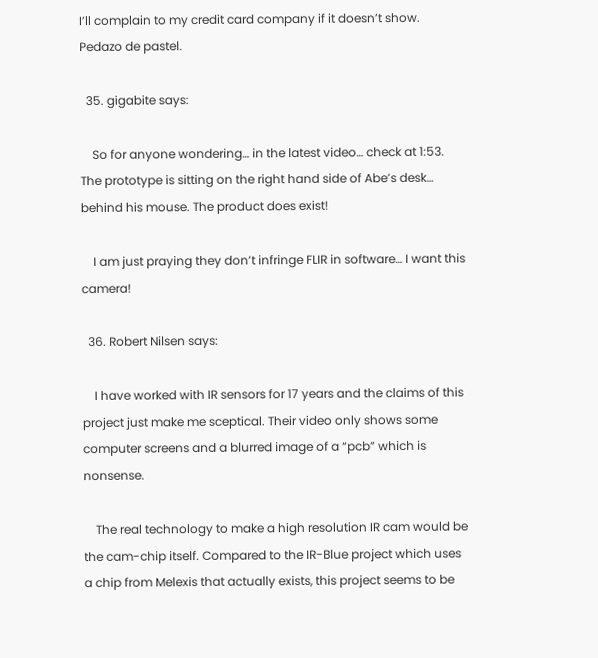I’ll complain to my credit card company if it doesn’t show. Pedazo de pastel.

  35. gigabite says:

    So for anyone wondering… in the latest video… check at 1:53. The prototype is sitting on the right hand side of Abe’s desk… behind his mouse. The product does exist!

    I am just praying they don’t infringe FLIR in software… I want this camera!

  36. Robert Nilsen says:

    I have worked with IR sensors for 17 years and the claims of this project just make me sceptical. Their video only shows some computer screens and a blurred image of a “pcb” which is nonsense.

    The real technology to make a high resolution IR cam would be the cam-chip itself. Compared to the IR-Blue project which uses a chip from Melexis that actually exists, this project seems to be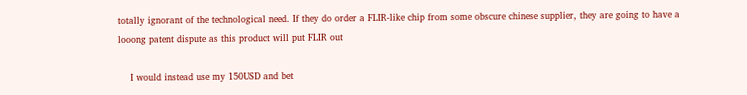totally ignorant of the technological need. If they do order a FLIR-like chip from some obscure chinese supplier, they are going to have a looong patent dispute as this product will put FLIR out

    I would instead use my 150USD and bet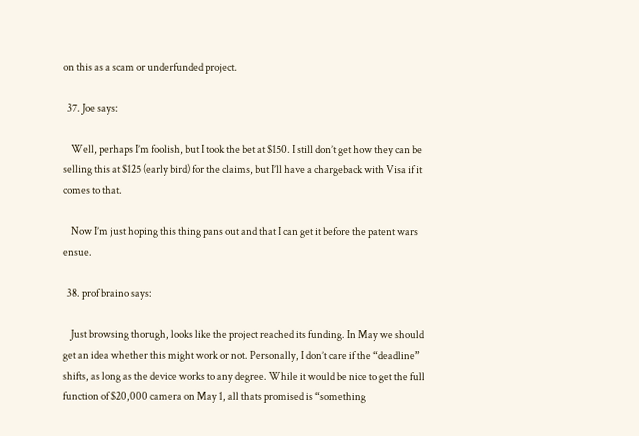on this as a scam or underfunded project.

  37. Joe says:

    Well, perhaps I’m foolish, but I took the bet at $150. I still don’t get how they can be selling this at $125 (early bird) for the claims, but I’ll have a chargeback with Visa if it comes to that.

    Now I’m just hoping this thing pans out and that I can get it before the patent wars ensue.

  38. prof braino says:

    Just browsing thorugh, looks like the project reached its funding. In May we should get an idea whether this might work or not. Personally, I don’t care if the “deadline” shifts, as long as the device works to any degree. While it would be nice to get the full function of $20,000 camera on May 1, all thats promised is “something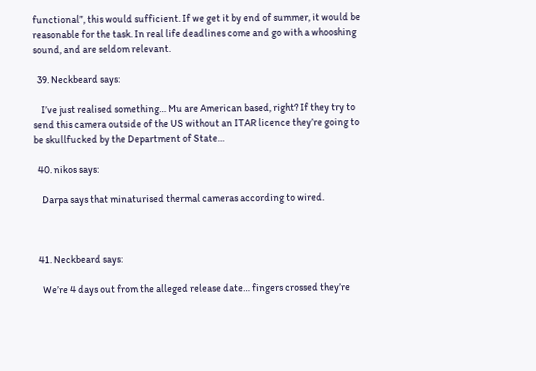functional”, this would sufficient. If we get it by end of summer, it would be reasonable for the task. In real life deadlines come and go with a whooshing sound, and are seldom relevant.

  39. Neckbeard says:

    I’ve just realised something… Mu are American based, right? If they try to send this camera outside of the US without an ITAR licence they’re going to be skullfucked by the Department of State…

  40. nikos says:

    Darpa says that minaturised thermal cameras according to wired.



  41. Neckbeard says:

    We’re 4 days out from the alleged release date… fingers crossed they’re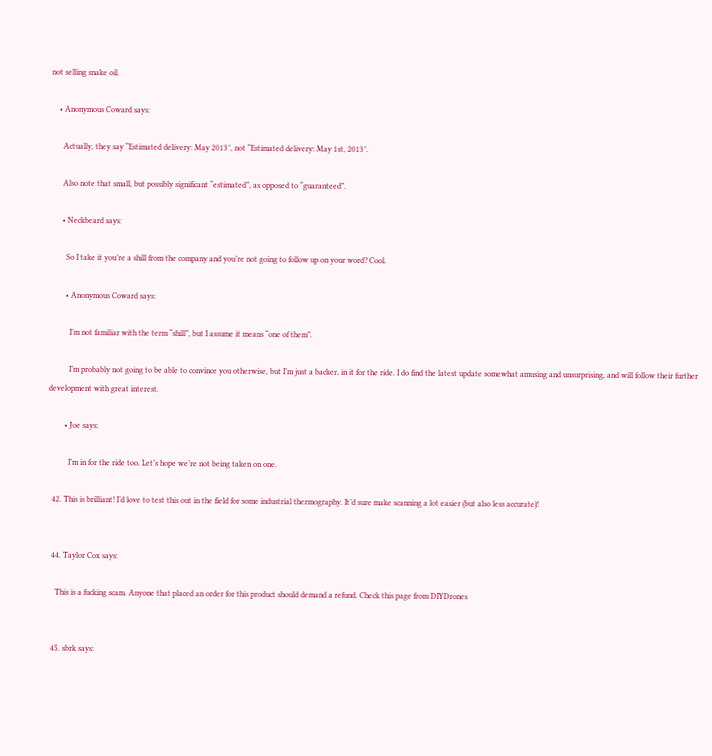not selling snake oil.

    • Anonymous Coward says:

      Actually, they say “Estimated delivery: May 2013″, not “Estimated delivery: May 1st, 2013″.

      Also note that small, but possibly significant “estimated”, as opposed to “guaranteed”.

      • Neckbeard says:

        So I take it you’re a shill from the company and you’re not going to follow up on your word? Cool.

        • Anonymous Coward says:

          I’m not familiar with the term “shill”, but I assume it means “one of them”.

          I’m probably not going to be able to convince you otherwise, but I’m just a backer, in it for the ride. I do find the latest update somewhat amusing and unsurprising, and will follow their further development with great interest.

        • Joe says:

          I’m in for the ride too. Let’s hope we’re not being taken on one.

  42. This is brilliant! I’d love to test this out in the field for some industrial thermography. It’d sure make scanning a lot easier (but also less accurate)!


  44. Taylor Cox says:

    This is a fucking scam. Anyone that placed an order for this product should demand a refund. Check this page from DIYDrones


  45. sbrk says: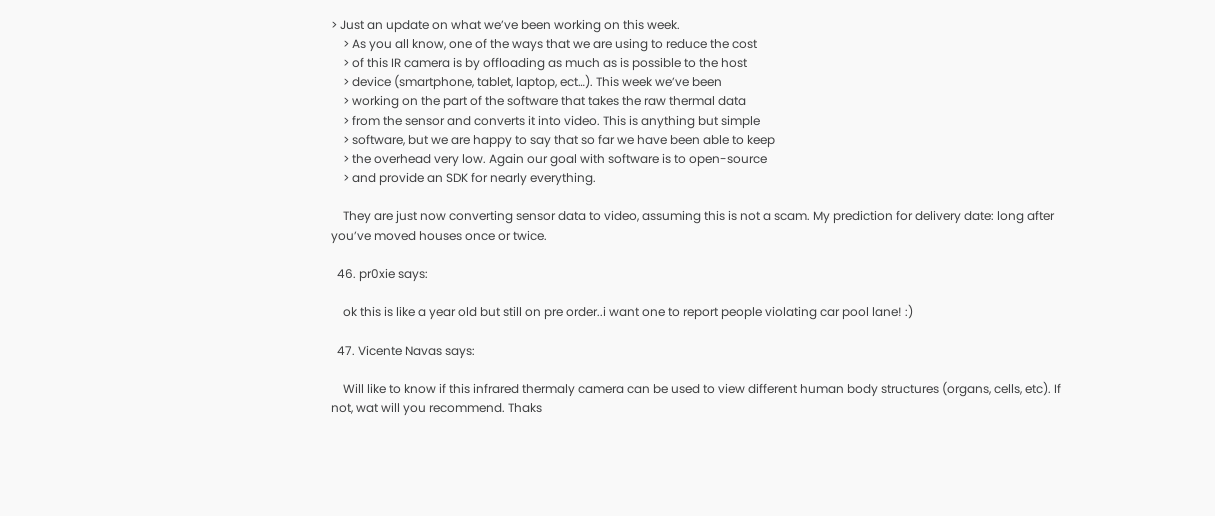> Just an update on what we’ve been working on this week.
    > As you all know, one of the ways that we are using to reduce the cost
    > of this IR camera is by offloading as much as is possible to the host
    > device (smartphone, tablet, laptop, ect…). This week we’ve been
    > working on the part of the software that takes the raw thermal data
    > from the sensor and converts it into video. This is anything but simple
    > software, but we are happy to say that so far we have been able to keep
    > the overhead very low. Again our goal with software is to open-source
    > and provide an SDK for nearly everything.

    They are just now converting sensor data to video, assuming this is not a scam. My prediction for delivery date: long after you’ve moved houses once or twice.

  46. pr0xie says:

    ok this is like a year old but still on pre order..i want one to report people violating car pool lane! :)

  47. Vicente Navas says:

    Will like to know if this infrared thermaly camera can be used to view different human body structures (organs, cells, etc). If not, wat will you recommend. Thaks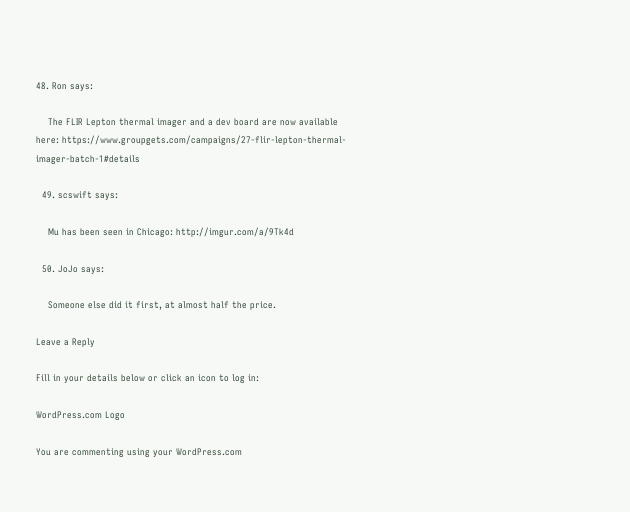48. Ron says:

    The FLIR Lepton thermal imager and a dev board are now available here: https://www.groupgets.com/campaigns/27-flir-lepton-thermal-imager-batch-1#details

  49. scswift says:

    Mu has been seen in Chicago: http://imgur.com/a/9Tk4d

  50. JoJo says:

    Someone else did it first, at almost half the price.

Leave a Reply

Fill in your details below or click an icon to log in:

WordPress.com Logo

You are commenting using your WordPress.com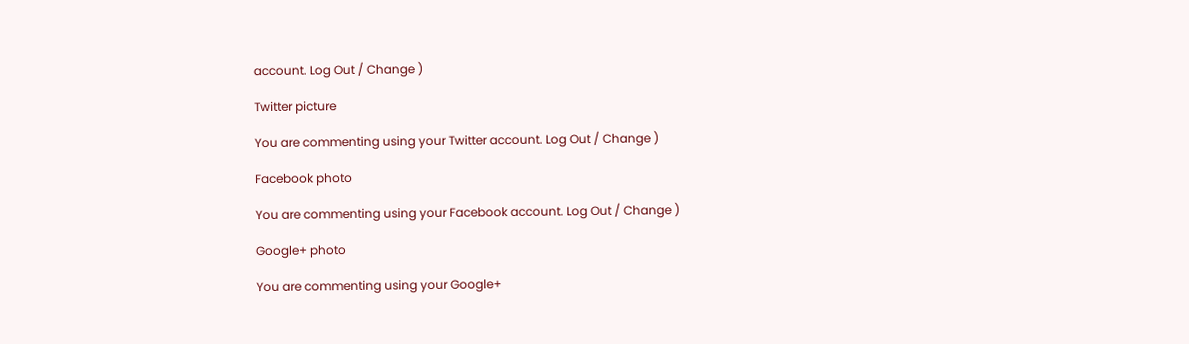account. Log Out / Change )

Twitter picture

You are commenting using your Twitter account. Log Out / Change )

Facebook photo

You are commenting using your Facebook account. Log Out / Change )

Google+ photo

You are commenting using your Google+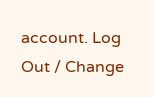account. Log Out / Change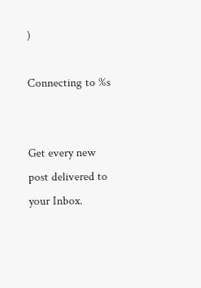)

Connecting to %s


Get every new post delivered to your Inbox.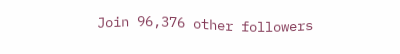Join 96,376 other followers